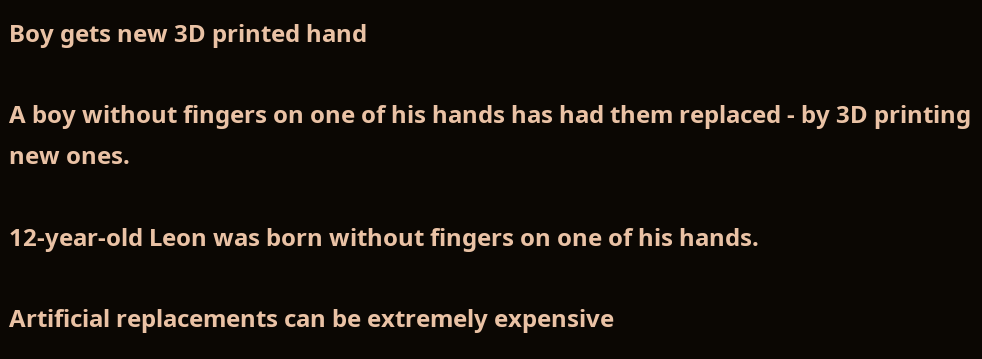Boy gets new 3D printed hand

A boy without fingers on one of his hands has had them replaced - by 3D printing new ones.

12-year-old Leon was born without fingers on one of his hands.

Artificial replacements can be extremely expensive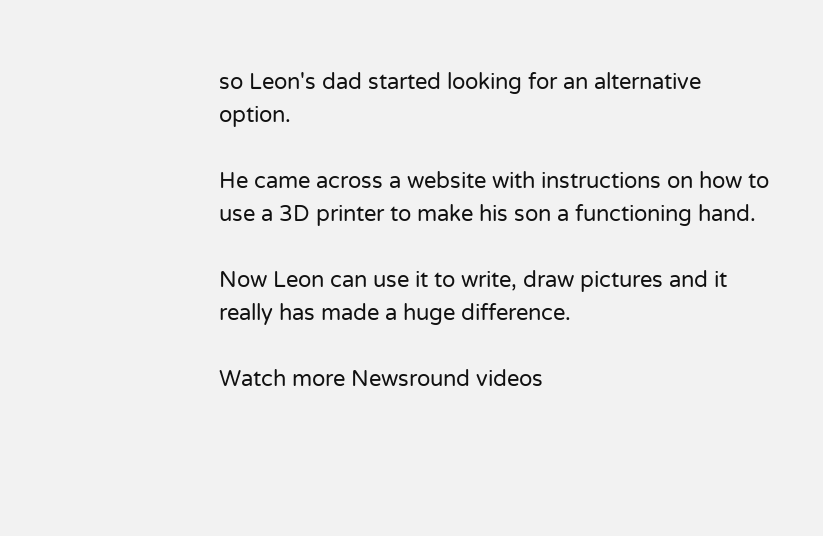so Leon's dad started looking for an alternative option.

He came across a website with instructions on how to use a 3D printer to make his son a functioning hand.

Now Leon can use it to write, draw pictures and it really has made a huge difference.

Watch more Newsround videos